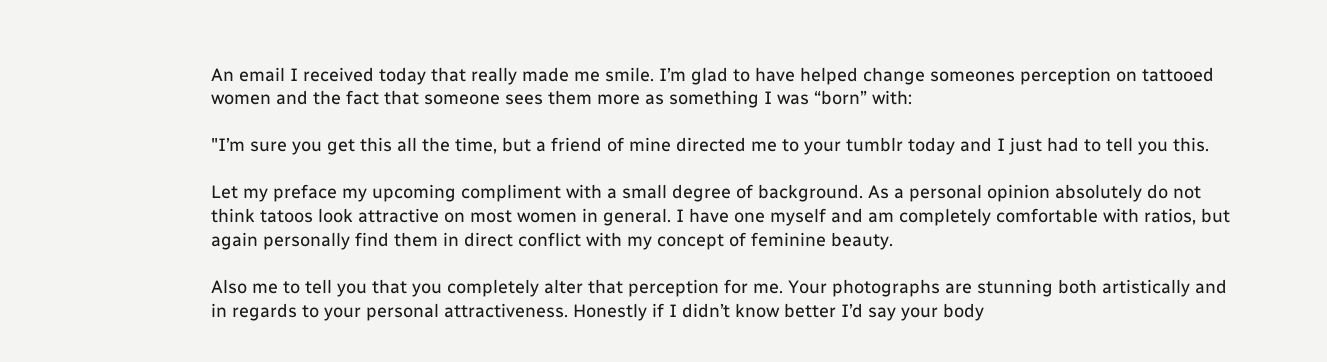An email I received today that really made me smile. I’m glad to have helped change someones perception on tattooed women and the fact that someone sees them more as something I was “born” with:

"I’m sure you get this all the time, but a friend of mine directed me to your tumblr today and I just had to tell you this.

Let my preface my upcoming compliment with a small degree of background. As a personal opinion absolutely do not think tatoos look attractive on most women in general. I have one myself and am completely comfortable with ratios, but again personally find them in direct conflict with my concept of feminine beauty.

Also me to tell you that you completely alter that perception for me. Your photographs are stunning both artistically and in regards to your personal attractiveness. Honestly if I didn’t know better I’d say your body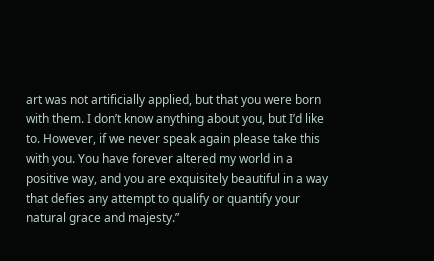art was not artificially applied, but that you were born with them. I don’t know anything about you, but I’d like to. However, if we never speak again please take this with you. You have forever altered my world in a positive way, and you are exquisitely beautiful in a way that defies any attempt to qualify or quantify your natural grace and majesty.”